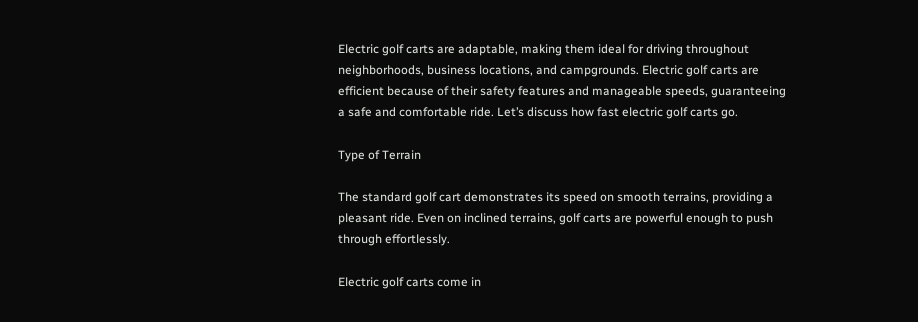Electric golf carts are adaptable, making them ideal for driving throughout neighborhoods, business locations, and campgrounds. Electric golf carts are efficient because of their safety features and manageable speeds, guaranteeing a safe and comfortable ride. Let’s discuss how fast electric golf carts go.

Type of Terrain

The standard golf cart demonstrates its speed on smooth terrains, providing a pleasant ride. Even on inclined terrains, golf carts are powerful enough to push through effortlessly.

Electric golf carts come in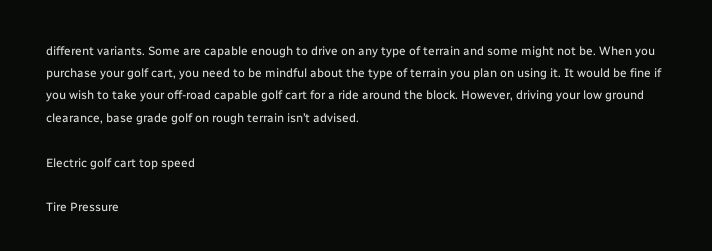different variants. Some are capable enough to drive on any type of terrain and some might not be. When you purchase your golf cart, you need to be mindful about the type of terrain you plan on using it. It would be fine if you wish to take your off-road capable golf cart for a ride around the block. However, driving your low ground clearance, base grade golf on rough terrain isn’t advised.

Electric golf cart top speed

Tire Pressure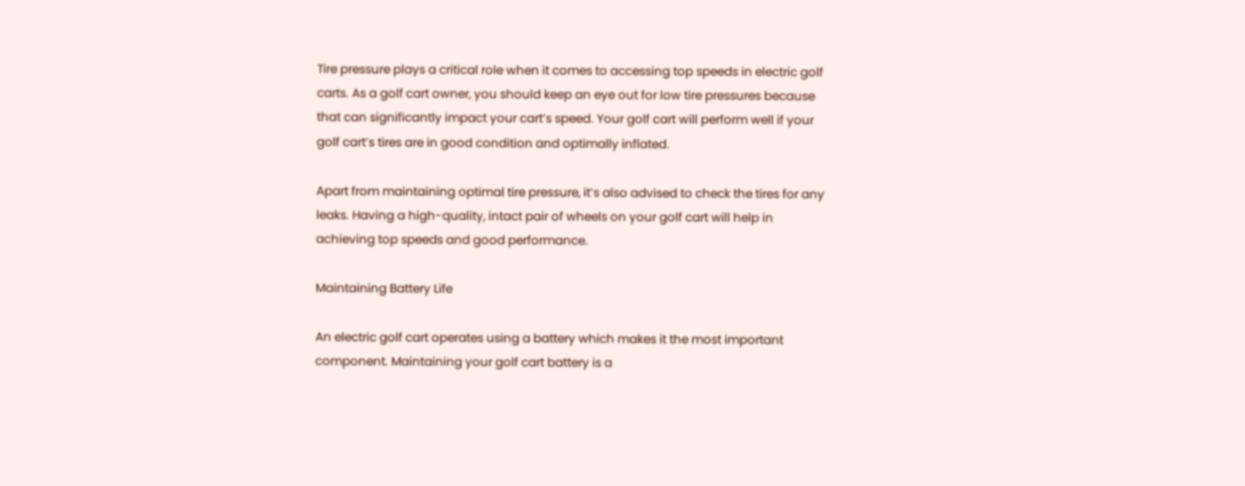Tire pressure plays a critical role when it comes to accessing top speeds in electric golf carts. As a golf cart owner, you should keep an eye out for low tire pressures because that can significantly impact your cart’s speed. Your golf cart will perform well if your golf cart’s tires are in good condition and optimally inflated.

Apart from maintaining optimal tire pressure, it’s also advised to check the tires for any leaks. Having a high-quality, intact pair of wheels on your golf cart will help in achieving top speeds and good performance.

Maintaining Battery Life

An electric golf cart operates using a battery which makes it the most important component. Maintaining your golf cart battery is a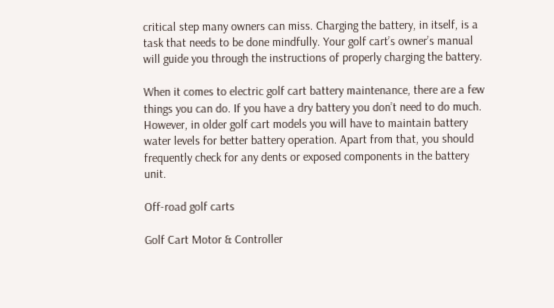critical step many owners can miss. Charging the battery, in itself, is a task that needs to be done mindfully. Your golf cart’s owner’s manual will guide you through the instructions of properly charging the battery.

When it comes to electric golf cart battery maintenance, there are a few things you can do. If you have a dry battery you don’t need to do much. However, in older golf cart models you will have to maintain battery water levels for better battery operation. Apart from that, you should frequently check for any dents or exposed components in the battery unit.

Off-road golf carts

Golf Cart Motor & Controller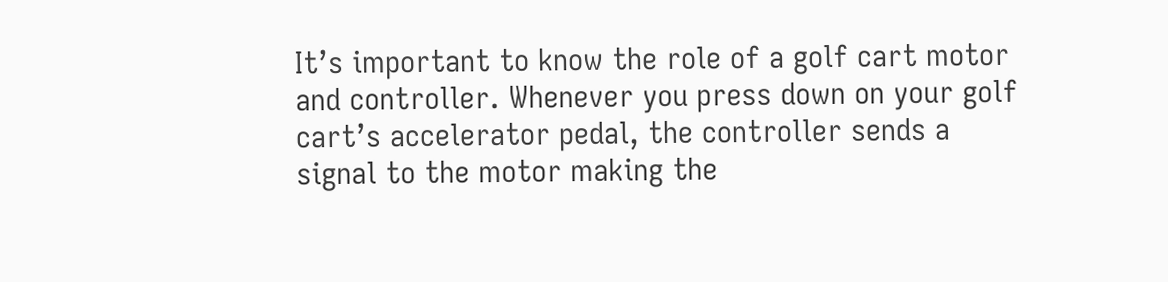It’s important to know the role of a golf cart motor and controller. Whenever you press down on your golf cart’s accelerator pedal, the controller sends a signal to the motor making the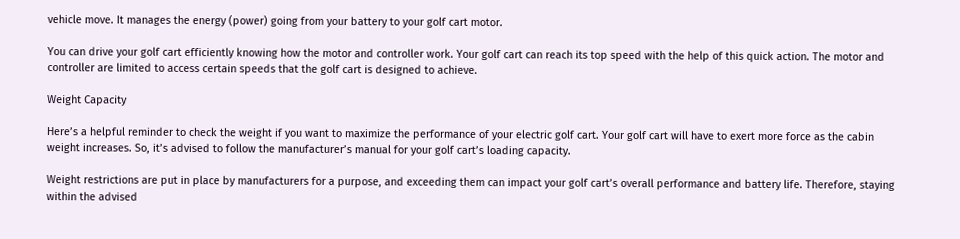vehicle move. It manages the energy (power) going from your battery to your golf cart motor.

You can drive your golf cart efficiently knowing how the motor and controller work. Your golf cart can reach its top speed with the help of this quick action. The motor and controller are limited to access certain speeds that the golf cart is designed to achieve.

Weight Capacity

Here’s a helpful reminder to check the weight if you want to maximize the performance of your electric golf cart. Your golf cart will have to exert more force as the cabin weight increases. So, it’s advised to follow the manufacturer’s manual for your golf cart’s loading capacity.

Weight restrictions are put in place by manufacturers for a purpose, and exceeding them can impact your golf cart’s overall performance and battery life. Therefore, staying within the advised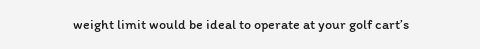weight limit would be ideal to operate at your golf cart’s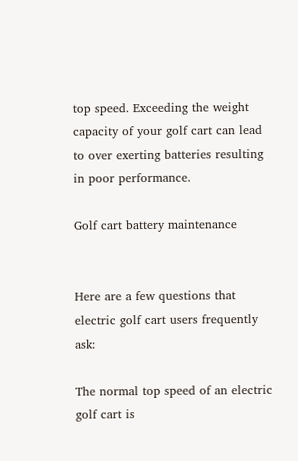top speed. Exceeding the weight capacity of your golf cart can lead to over exerting batteries resulting in poor performance.

Golf cart battery maintenance


Here are a few questions that electric golf cart users frequently ask:

The normal top speed of an electric golf cart is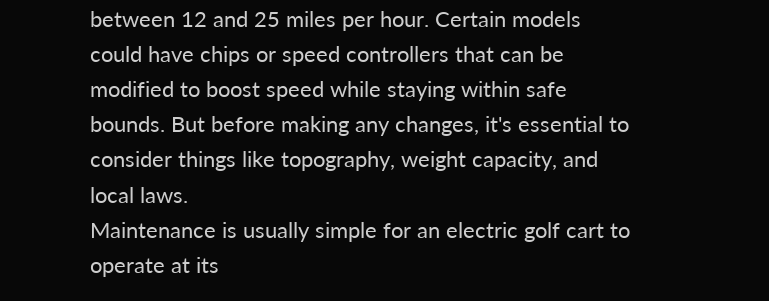between 12 and 25 miles per hour. Certain models could have chips or speed controllers that can be modified to boost speed while staying within safe bounds. But before making any changes, it's essential to consider things like topography, weight capacity, and local laws.
Maintenance is usually simple for an electric golf cart to operate at its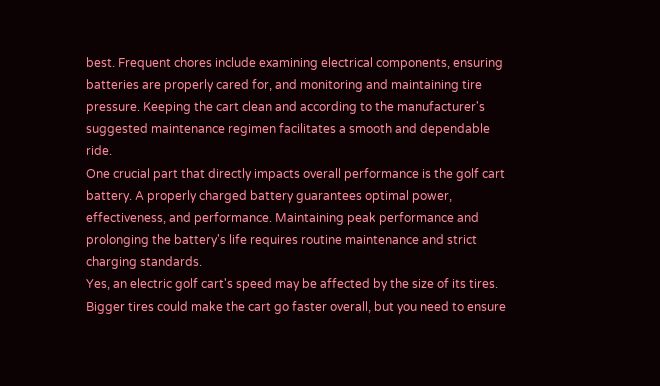best. Frequent chores include examining electrical components, ensuring batteries are properly cared for, and monitoring and maintaining tire pressure. Keeping the cart clean and according to the manufacturer's suggested maintenance regimen facilitates a smooth and dependable ride.
One crucial part that directly impacts overall performance is the golf cart battery. A properly charged battery guarantees optimal power, effectiveness, and performance. Maintaining peak performance and prolonging the battery's life requires routine maintenance and strict charging standards.
Yes, an electric golf cart's speed may be affected by the size of its tires. Bigger tires could make the cart go faster overall, but you need to ensure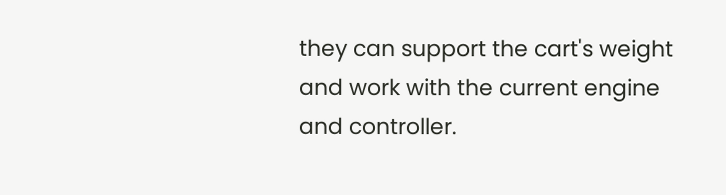they can support the cart's weight and work with the current engine and controller.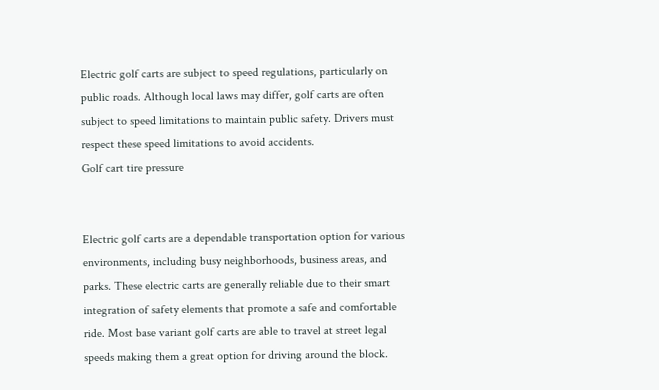Electric golf carts are subject to speed regulations, particularly on public roads. Although local laws may differ, golf carts are often subject to speed limitations to maintain public safety. Drivers must respect these speed limitations to avoid accidents.
Golf cart tire pressure


Electric golf carts are a dependable transportation option for various environments, including busy neighborhoods, business areas, and parks. These electric carts are generally reliable due to their smart integration of safety elements that promote a safe and comfortable ride. Most base variant golf carts are able to travel at street legal speeds making them a great option for driving around the block.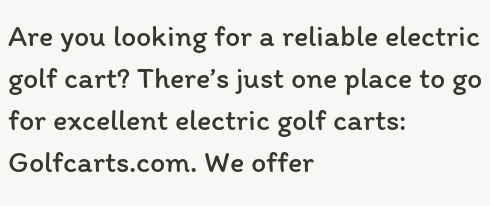Are you looking for a reliable electric golf cart? There’s just one place to go for excellent electric golf carts: Golfcarts.com. We offer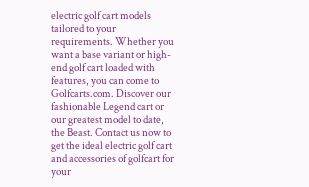electric golf cart models tailored to your requirements. Whether you want a base variant or high-end golf cart loaded with features, you can come to Golfcarts.com. Discover our fashionable Legend cart or our greatest model to date, the Beast. Contact us now to get the ideal electric golf cart and accessories of golfcart for your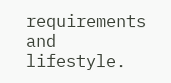requirements and lifestyle.